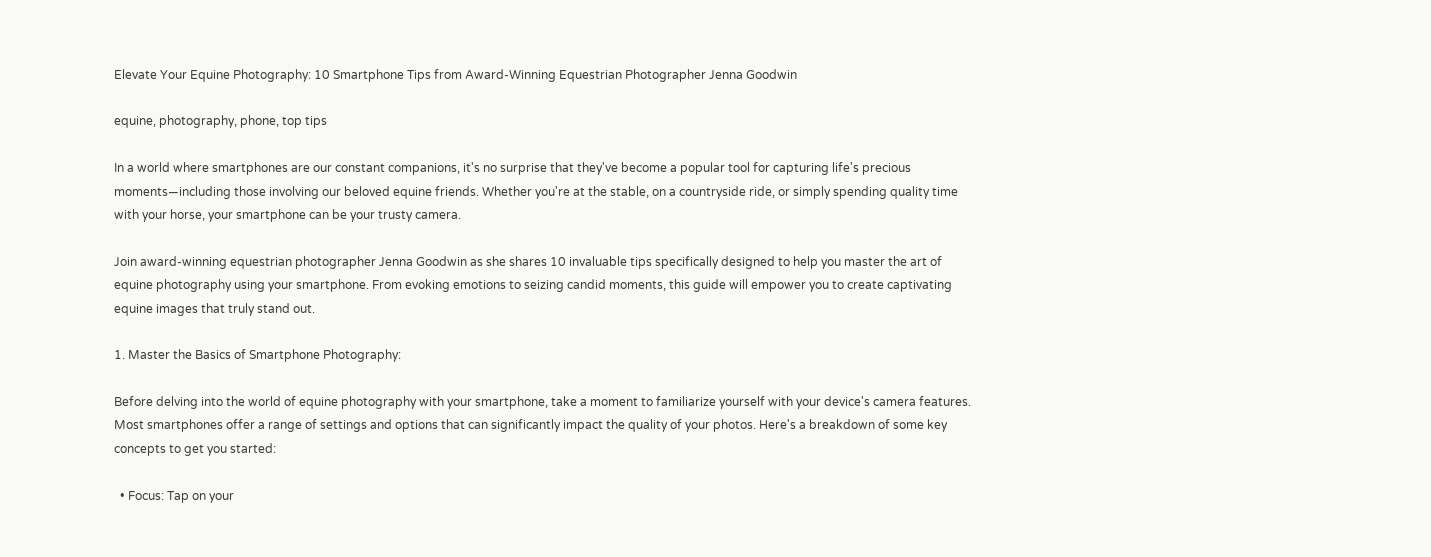Elevate Your Equine Photography: 10 Smartphone Tips from Award-Winning Equestrian Photographer Jenna Goodwin

equine, photography, phone, top tips

In a world where smartphones are our constant companions, it's no surprise that they've become a popular tool for capturing life's precious moments—including those involving our beloved equine friends. Whether you're at the stable, on a countryside ride, or simply spending quality time with your horse, your smartphone can be your trusty camera.

Join award-winning equestrian photographer Jenna Goodwin as she shares 10 invaluable tips specifically designed to help you master the art of equine photography using your smartphone. From evoking emotions to seizing candid moments, this guide will empower you to create captivating equine images that truly stand out.

1. Master the Basics of Smartphone Photography:

Before delving into the world of equine photography with your smartphone, take a moment to familiarize yourself with your device's camera features. Most smartphones offer a range of settings and options that can significantly impact the quality of your photos. Here's a breakdown of some key concepts to get you started:

  • Focus: Tap on your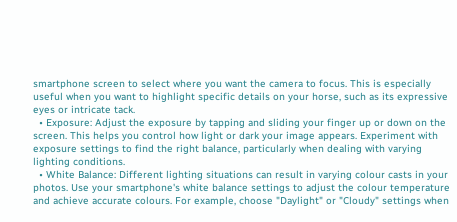smartphone screen to select where you want the camera to focus. This is especially useful when you want to highlight specific details on your horse, such as its expressive eyes or intricate tack.
  • Exposure: Adjust the exposure by tapping and sliding your finger up or down on the screen. This helps you control how light or dark your image appears. Experiment with exposure settings to find the right balance, particularly when dealing with varying lighting conditions.
  • White Balance: Different lighting situations can result in varying colour casts in your photos. Use your smartphone's white balance settings to adjust the colour temperature and achieve accurate colours. For example, choose "Daylight" or "Cloudy" settings when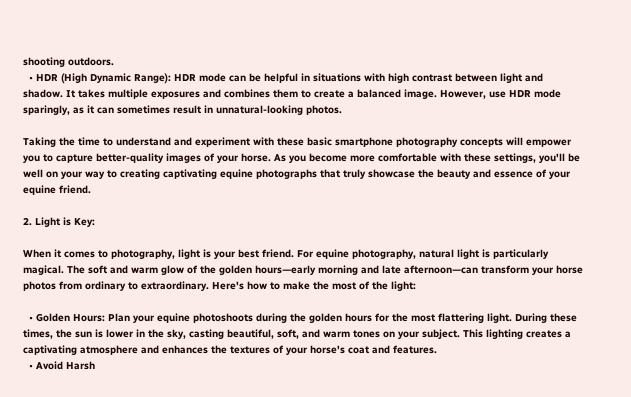shooting outdoors.
  • HDR (High Dynamic Range): HDR mode can be helpful in situations with high contrast between light and shadow. It takes multiple exposures and combines them to create a balanced image. However, use HDR mode sparingly, as it can sometimes result in unnatural-looking photos.

Taking the time to understand and experiment with these basic smartphone photography concepts will empower you to capture better-quality images of your horse. As you become more comfortable with these settings, you'll be well on your way to creating captivating equine photographs that truly showcase the beauty and essence of your equine friend.

2. Light is Key:

When it comes to photography, light is your best friend. For equine photography, natural light is particularly magical. The soft and warm glow of the golden hours—early morning and late afternoon—can transform your horse photos from ordinary to extraordinary. Here's how to make the most of the light:

  • Golden Hours: Plan your equine photoshoots during the golden hours for the most flattering light. During these times, the sun is lower in the sky, casting beautiful, soft, and warm tones on your subject. This lighting creates a captivating atmosphere and enhances the textures of your horse's coat and features.
  • Avoid Harsh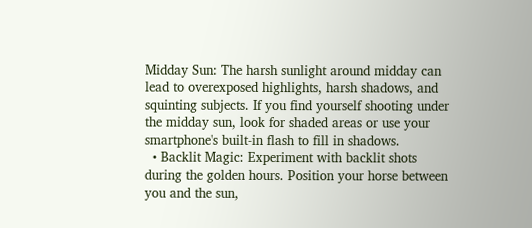Midday Sun: The harsh sunlight around midday can lead to overexposed highlights, harsh shadows, and squinting subjects. If you find yourself shooting under the midday sun, look for shaded areas or use your smartphone's built-in flash to fill in shadows.
  • Backlit Magic: Experiment with backlit shots during the golden hours. Position your horse between you and the sun,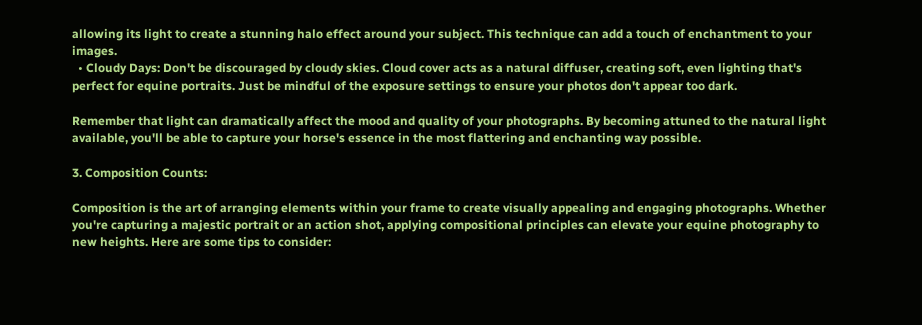allowing its light to create a stunning halo effect around your subject. This technique can add a touch of enchantment to your images.
  • Cloudy Days: Don't be discouraged by cloudy skies. Cloud cover acts as a natural diffuser, creating soft, even lighting that's perfect for equine portraits. Just be mindful of the exposure settings to ensure your photos don't appear too dark.

Remember that light can dramatically affect the mood and quality of your photographs. By becoming attuned to the natural light available, you'll be able to capture your horse's essence in the most flattering and enchanting way possible.

3. Composition Counts:

Composition is the art of arranging elements within your frame to create visually appealing and engaging photographs. Whether you're capturing a majestic portrait or an action shot, applying compositional principles can elevate your equine photography to new heights. Here are some tips to consider: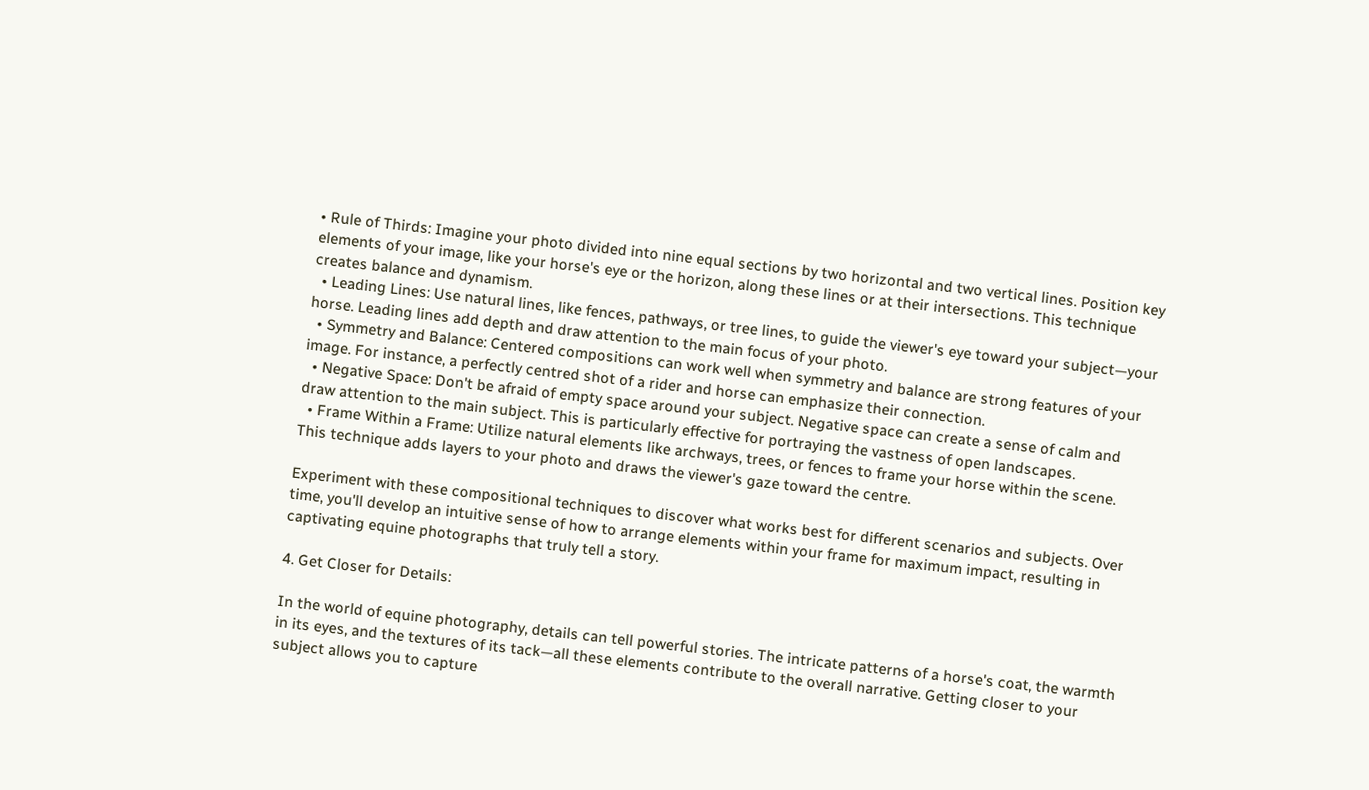• Rule of Thirds: Imagine your photo divided into nine equal sections by two horizontal and two vertical lines. Position key elements of your image, like your horse's eye or the horizon, along these lines or at their intersections. This technique creates balance and dynamism.
  • Leading Lines: Use natural lines, like fences, pathways, or tree lines, to guide the viewer's eye toward your subject—your horse. Leading lines add depth and draw attention to the main focus of your photo.
  • Symmetry and Balance: Centered compositions can work well when symmetry and balance are strong features of your image. For instance, a perfectly centred shot of a rider and horse can emphasize their connection.
  • Negative Space: Don't be afraid of empty space around your subject. Negative space can create a sense of calm and draw attention to the main subject. This is particularly effective for portraying the vastness of open landscapes.
  • Frame Within a Frame: Utilize natural elements like archways, trees, or fences to frame your horse within the scene. This technique adds layers to your photo and draws the viewer's gaze toward the centre.

Experiment with these compositional techniques to discover what works best for different scenarios and subjects. Over time, you'll develop an intuitive sense of how to arrange elements within your frame for maximum impact, resulting in captivating equine photographs that truly tell a story.

4. Get Closer for Details:

In the world of equine photography, details can tell powerful stories. The intricate patterns of a horse's coat, the warmth in its eyes, and the textures of its tack—all these elements contribute to the overall narrative. Getting closer to your subject allows you to capture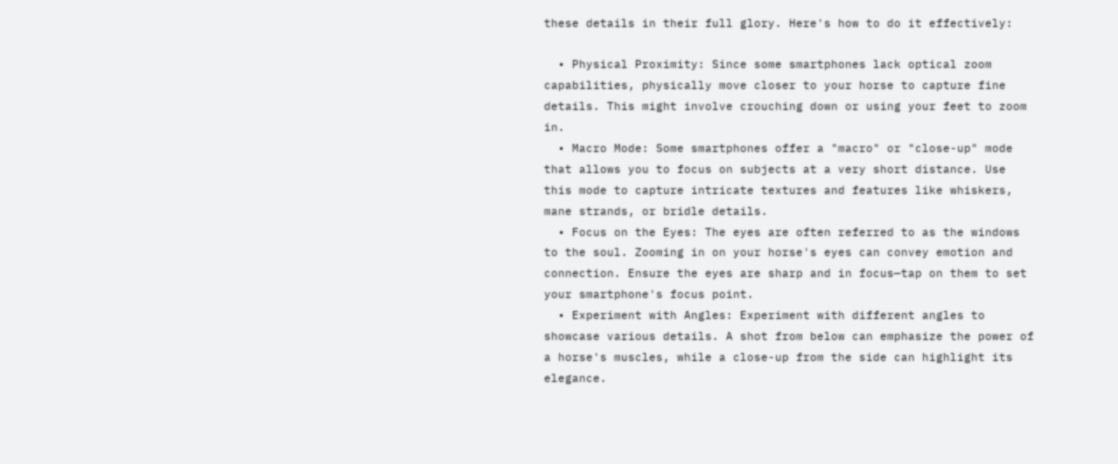these details in their full glory. Here's how to do it effectively:

  • Physical Proximity: Since some smartphones lack optical zoom capabilities, physically move closer to your horse to capture fine details. This might involve crouching down or using your feet to zoom in.
  • Macro Mode: Some smartphones offer a "macro" or "close-up" mode that allows you to focus on subjects at a very short distance. Use this mode to capture intricate textures and features like whiskers, mane strands, or bridle details.
  • Focus on the Eyes: The eyes are often referred to as the windows to the soul. Zooming in on your horse's eyes can convey emotion and connection. Ensure the eyes are sharp and in focus—tap on them to set your smartphone's focus point.
  • Experiment with Angles: Experiment with different angles to showcase various details. A shot from below can emphasize the power of a horse's muscles, while a close-up from the side can highlight its elegance.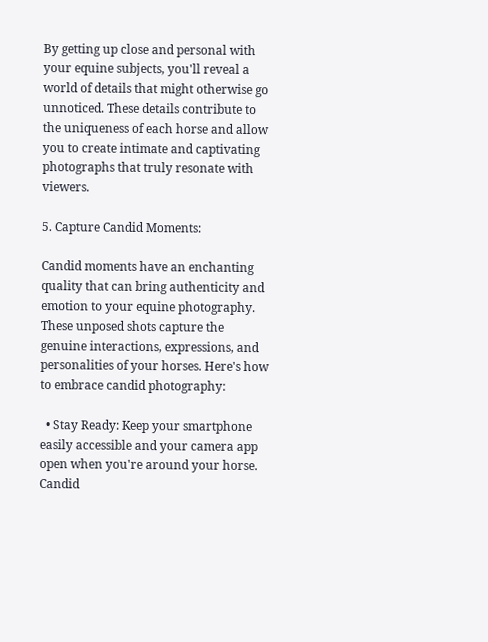By getting up close and personal with your equine subjects, you'll reveal a world of details that might otherwise go unnoticed. These details contribute to the uniqueness of each horse and allow you to create intimate and captivating photographs that truly resonate with viewers.

5. Capture Candid Moments:

Candid moments have an enchanting quality that can bring authenticity and emotion to your equine photography. These unposed shots capture the genuine interactions, expressions, and personalities of your horses. Here's how to embrace candid photography:

  • Stay Ready: Keep your smartphone easily accessible and your camera app open when you're around your horse. Candid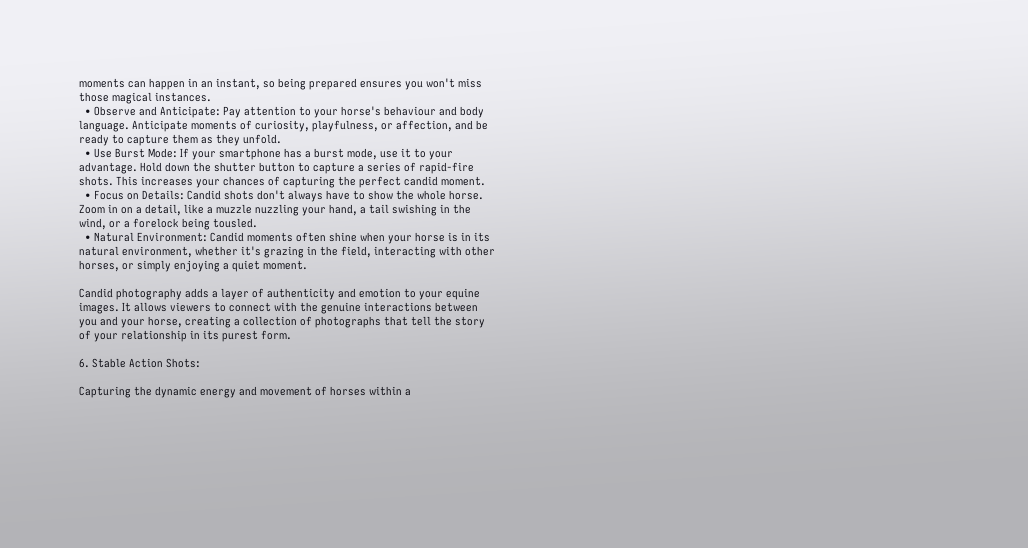moments can happen in an instant, so being prepared ensures you won't miss those magical instances.
  • Observe and Anticipate: Pay attention to your horse's behaviour and body language. Anticipate moments of curiosity, playfulness, or affection, and be ready to capture them as they unfold.
  • Use Burst Mode: If your smartphone has a burst mode, use it to your advantage. Hold down the shutter button to capture a series of rapid-fire shots. This increases your chances of capturing the perfect candid moment.
  • Focus on Details: Candid shots don't always have to show the whole horse. Zoom in on a detail, like a muzzle nuzzling your hand, a tail swishing in the wind, or a forelock being tousled.
  • Natural Environment: Candid moments often shine when your horse is in its natural environment, whether it's grazing in the field, interacting with other horses, or simply enjoying a quiet moment.

Candid photography adds a layer of authenticity and emotion to your equine images. It allows viewers to connect with the genuine interactions between you and your horse, creating a collection of photographs that tell the story of your relationship in its purest form.

6. Stable Action Shots:

Capturing the dynamic energy and movement of horses within a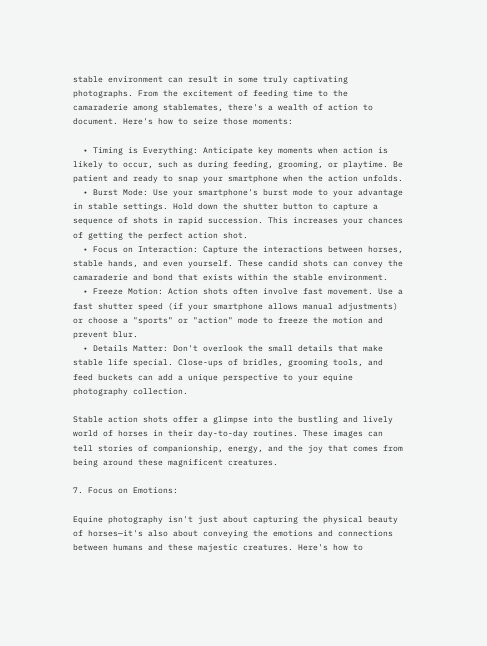stable environment can result in some truly captivating photographs. From the excitement of feeding time to the camaraderie among stablemates, there's a wealth of action to document. Here's how to seize those moments:

  • Timing is Everything: Anticipate key moments when action is likely to occur, such as during feeding, grooming, or playtime. Be patient and ready to snap your smartphone when the action unfolds.
  • Burst Mode: Use your smartphone's burst mode to your advantage in stable settings. Hold down the shutter button to capture a sequence of shots in rapid succession. This increases your chances of getting the perfect action shot.
  • Focus on Interaction: Capture the interactions between horses, stable hands, and even yourself. These candid shots can convey the camaraderie and bond that exists within the stable environment.
  • Freeze Motion: Action shots often involve fast movement. Use a fast shutter speed (if your smartphone allows manual adjustments) or choose a "sports" or "action" mode to freeze the motion and prevent blur.
  • Details Matter: Don't overlook the small details that make stable life special. Close-ups of bridles, grooming tools, and feed buckets can add a unique perspective to your equine photography collection.

Stable action shots offer a glimpse into the bustling and lively world of horses in their day-to-day routines. These images can tell stories of companionship, energy, and the joy that comes from being around these magnificent creatures.

7. Focus on Emotions:

Equine photography isn't just about capturing the physical beauty of horses—it's also about conveying the emotions and connections between humans and these majestic creatures. Here's how to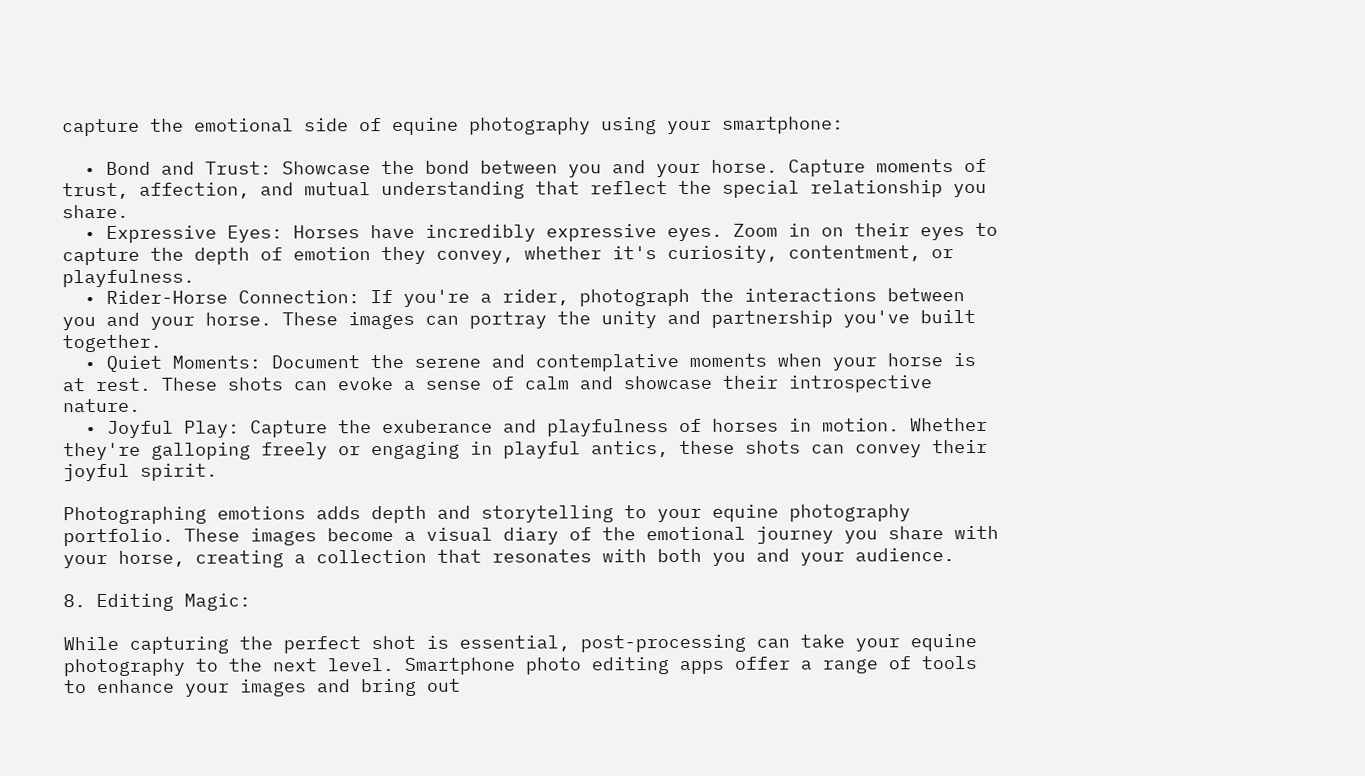capture the emotional side of equine photography using your smartphone:

  • Bond and Trust: Showcase the bond between you and your horse. Capture moments of trust, affection, and mutual understanding that reflect the special relationship you share.
  • Expressive Eyes: Horses have incredibly expressive eyes. Zoom in on their eyes to capture the depth of emotion they convey, whether it's curiosity, contentment, or playfulness.
  • Rider-Horse Connection: If you're a rider, photograph the interactions between you and your horse. These images can portray the unity and partnership you've built together.
  • Quiet Moments: Document the serene and contemplative moments when your horse is at rest. These shots can evoke a sense of calm and showcase their introspective nature.
  • Joyful Play: Capture the exuberance and playfulness of horses in motion. Whether they're galloping freely or engaging in playful antics, these shots can convey their joyful spirit.

Photographing emotions adds depth and storytelling to your equine photography portfolio. These images become a visual diary of the emotional journey you share with your horse, creating a collection that resonates with both you and your audience.

8. Editing Magic:

While capturing the perfect shot is essential, post-processing can take your equine photography to the next level. Smartphone photo editing apps offer a range of tools to enhance your images and bring out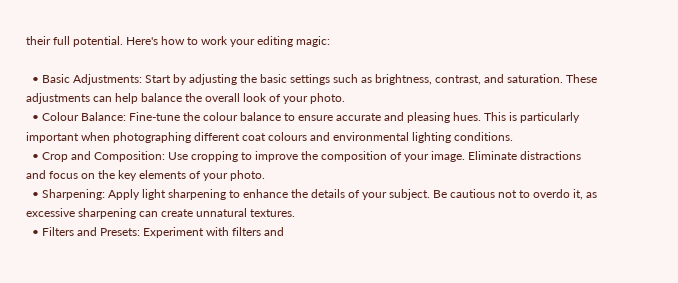their full potential. Here's how to work your editing magic:

  • Basic Adjustments: Start by adjusting the basic settings such as brightness, contrast, and saturation. These adjustments can help balance the overall look of your photo.
  • Colour Balance: Fine-tune the colour balance to ensure accurate and pleasing hues. This is particularly important when photographing different coat colours and environmental lighting conditions.
  • Crop and Composition: Use cropping to improve the composition of your image. Eliminate distractions and focus on the key elements of your photo.
  • Sharpening: Apply light sharpening to enhance the details of your subject. Be cautious not to overdo it, as excessive sharpening can create unnatural textures.
  • Filters and Presets: Experiment with filters and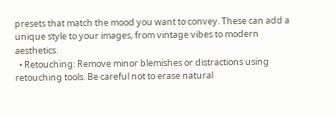presets that match the mood you want to convey. These can add a unique style to your images, from vintage vibes to modern aesthetics.
  • Retouching: Remove minor blemishes or distractions using retouching tools. Be careful not to erase natural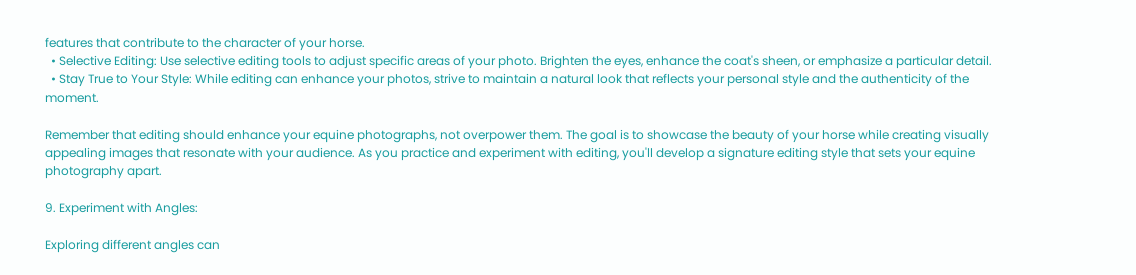features that contribute to the character of your horse.
  • Selective Editing: Use selective editing tools to adjust specific areas of your photo. Brighten the eyes, enhance the coat's sheen, or emphasize a particular detail.
  • Stay True to Your Style: While editing can enhance your photos, strive to maintain a natural look that reflects your personal style and the authenticity of the moment.

Remember that editing should enhance your equine photographs, not overpower them. The goal is to showcase the beauty of your horse while creating visually appealing images that resonate with your audience. As you practice and experiment with editing, you'll develop a signature editing style that sets your equine photography apart.

9. Experiment with Angles:

Exploring different angles can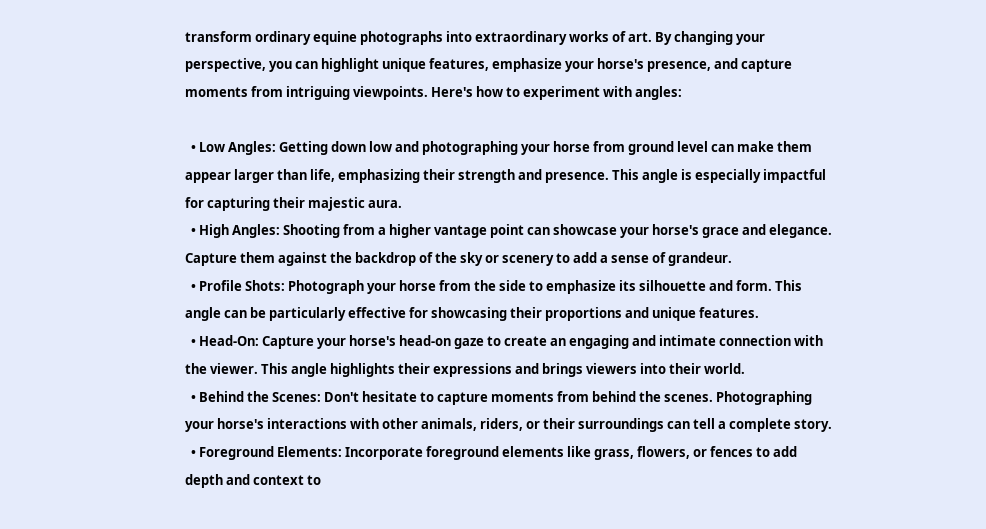transform ordinary equine photographs into extraordinary works of art. By changing your perspective, you can highlight unique features, emphasize your horse's presence, and capture moments from intriguing viewpoints. Here's how to experiment with angles:

  • Low Angles: Getting down low and photographing your horse from ground level can make them appear larger than life, emphasizing their strength and presence. This angle is especially impactful for capturing their majestic aura.
  • High Angles: Shooting from a higher vantage point can showcase your horse's grace and elegance. Capture them against the backdrop of the sky or scenery to add a sense of grandeur.
  • Profile Shots: Photograph your horse from the side to emphasize its silhouette and form. This angle can be particularly effective for showcasing their proportions and unique features.
  • Head-On: Capture your horse's head-on gaze to create an engaging and intimate connection with the viewer. This angle highlights their expressions and brings viewers into their world.
  • Behind the Scenes: Don't hesitate to capture moments from behind the scenes. Photographing your horse's interactions with other animals, riders, or their surroundings can tell a complete story.
  • Foreground Elements: Incorporate foreground elements like grass, flowers, or fences to add depth and context to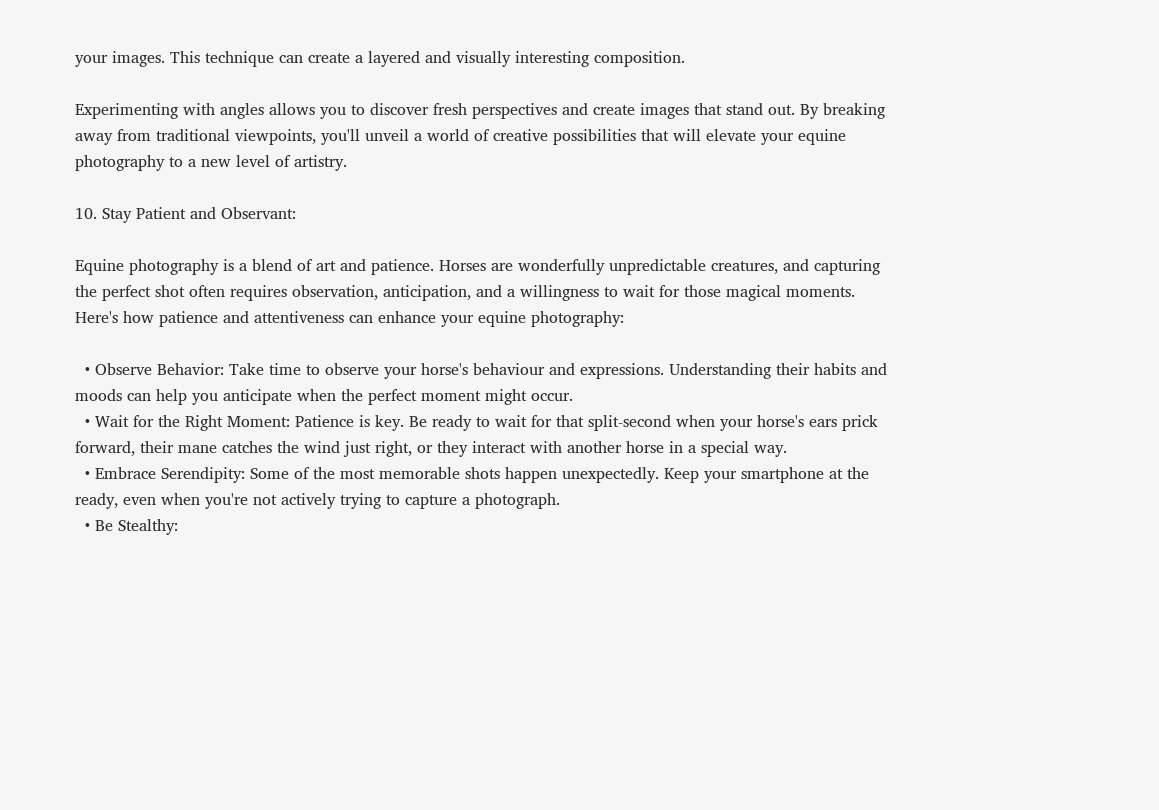your images. This technique can create a layered and visually interesting composition.

Experimenting with angles allows you to discover fresh perspectives and create images that stand out. By breaking away from traditional viewpoints, you'll unveil a world of creative possibilities that will elevate your equine photography to a new level of artistry.

10. Stay Patient and Observant:

Equine photography is a blend of art and patience. Horses are wonderfully unpredictable creatures, and capturing the perfect shot often requires observation, anticipation, and a willingness to wait for those magical moments. Here's how patience and attentiveness can enhance your equine photography:

  • Observe Behavior: Take time to observe your horse's behaviour and expressions. Understanding their habits and moods can help you anticipate when the perfect moment might occur.
  • Wait for the Right Moment: Patience is key. Be ready to wait for that split-second when your horse's ears prick forward, their mane catches the wind just right, or they interact with another horse in a special way.
  • Embrace Serendipity: Some of the most memorable shots happen unexpectedly. Keep your smartphone at the ready, even when you're not actively trying to capture a photograph.
  • Be Stealthy: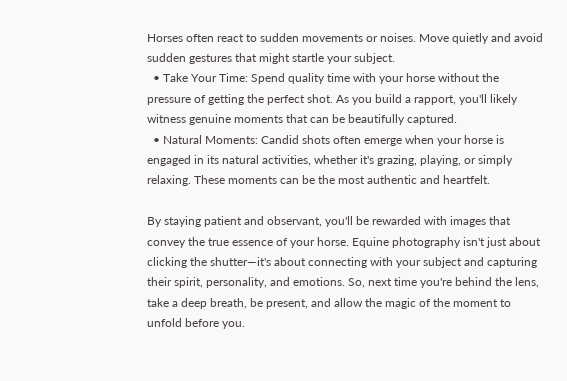Horses often react to sudden movements or noises. Move quietly and avoid sudden gestures that might startle your subject.
  • Take Your Time: Spend quality time with your horse without the pressure of getting the perfect shot. As you build a rapport, you'll likely witness genuine moments that can be beautifully captured.
  • Natural Moments: Candid shots often emerge when your horse is engaged in its natural activities, whether it's grazing, playing, or simply relaxing. These moments can be the most authentic and heartfelt.

By staying patient and observant, you'll be rewarded with images that convey the true essence of your horse. Equine photography isn't just about clicking the shutter—it's about connecting with your subject and capturing their spirit, personality, and emotions. So, next time you're behind the lens, take a deep breath, be present, and allow the magic of the moment to unfold before you.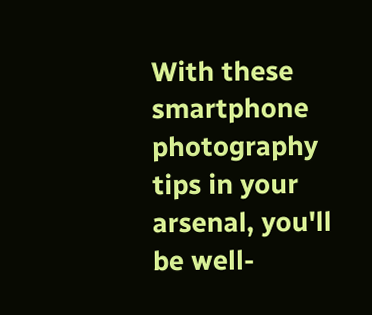With these smartphone photography tips in your arsenal, you'll be well-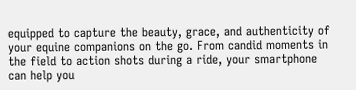equipped to capture the beauty, grace, and authenticity of your equine companions on the go. From candid moments in the field to action shots during a ride, your smartphone can help you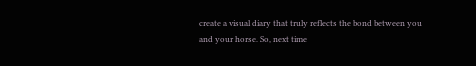create a visual diary that truly reflects the bond between you and your horse. So, next time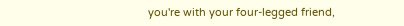you're with your four-legged friend,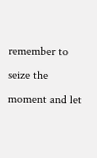remember to seize the moment and let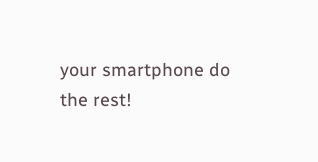your smartphone do the rest!